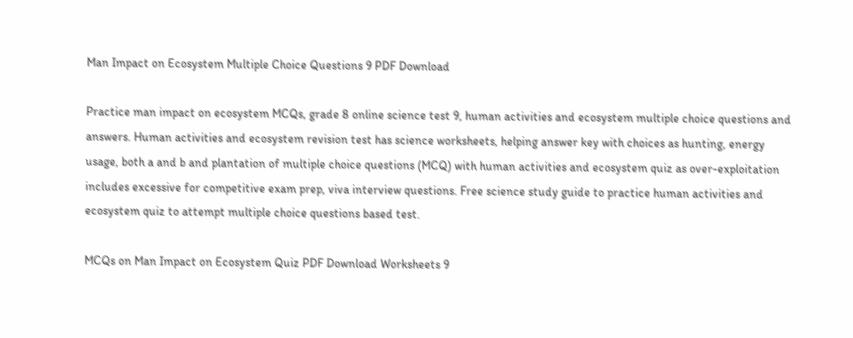Man Impact on Ecosystem Multiple Choice Questions 9 PDF Download

Practice man impact on ecosystem MCQs, grade 8 online science test 9, human activities and ecosystem multiple choice questions and answers. Human activities and ecosystem revision test has science worksheets, helping answer key with choices as hunting, energy usage, both a and b and plantation of multiple choice questions (MCQ) with human activities and ecosystem quiz as over-exploitation includes excessive for competitive exam prep, viva interview questions. Free science study guide to practice human activities and ecosystem quiz to attempt multiple choice questions based test.

MCQs on Man Impact on Ecosystem Quiz PDF Download Worksheets 9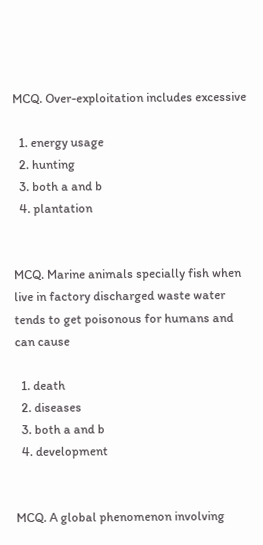MCQ. Over-exploitation includes excessive

  1. energy usage
  2. hunting
  3. both a and b
  4. plantation


MCQ. Marine animals specially fish when live in factory discharged waste water tends to get poisonous for humans and can cause

  1. death
  2. diseases
  3. both a and b
  4. development


MCQ. A global phenomenon involving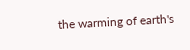the warming of earth's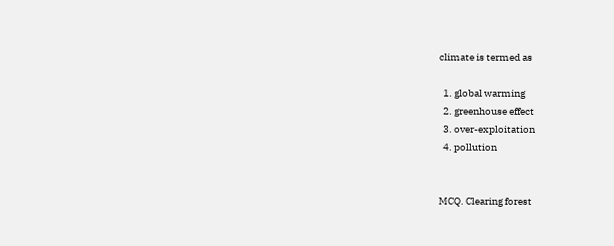climate is termed as

  1. global warming
  2. greenhouse effect
  3. over-exploitation
  4. pollution


MCQ. Clearing forest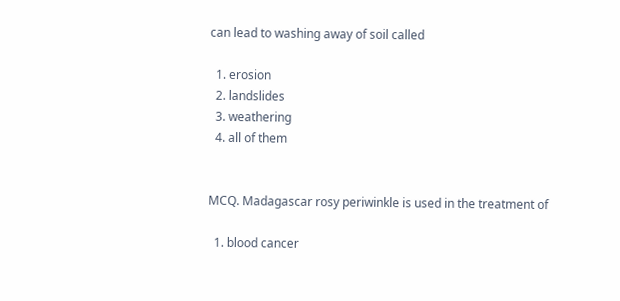can lead to washing away of soil called

  1. erosion
  2. landslides
  3. weathering
  4. all of them


MCQ. Madagascar rosy periwinkle is used in the treatment of

  1. blood cancer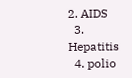2. AIDS
  3. Hepatitis
  4. polio